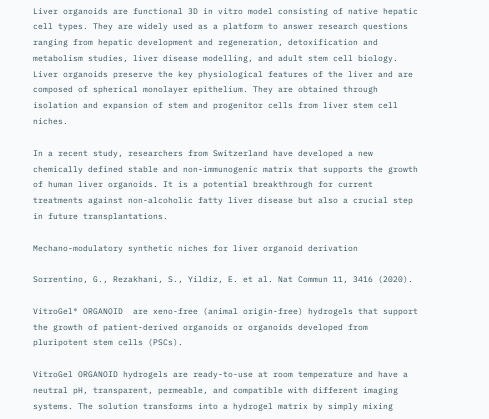Liver organoids are functional 3D in vitro model consisting of native hepatic cell types. They are widely used as a platform to answer research questions ranging from hepatic development and regeneration, detoxification and metabolism studies, liver disease modelling, and adult stem cell biology. Liver organoids preserve the key physiological features of the liver and are composed of spherical monolayer epithelium. They are obtained through isolation and expansion of stem and progenitor cells from liver stem cell niches.

In a recent study, researchers from Switzerland have developed a new chemically defined stable and non-immunogenic matrix that supports the growth of human liver organoids. It is a potential breakthrough for current treatments against non-alcoholic fatty liver disease but also a crucial step in future transplantations.

Mechano-modulatory synthetic niches for liver organoid derivation

Sorrentino, G., Rezakhani, S., Yildiz, E. et al. Nat Commun 11, 3416 (2020).

VitroGel® ORGANOID  are xeno-free (animal origin-free) hydrogels that support the growth of patient-derived organoids or organoids developed from pluripotent stem cells (PSCs).

VitroGel ORGANOID hydrogels are ready-to-use at room temperature and have a neutral pH, transparent, permeable, and compatible with different imaging systems. The solution transforms into a hydrogel matrix by simply mixing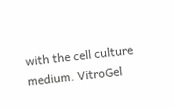with the cell culture medium. VitroGel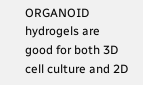ORGANOID hydrogels are good for both 3D cell culture and 2D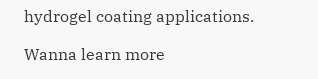hydrogel coating applications.

Wanna learn more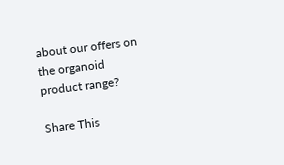about our offers on the organoid product range?

Share This